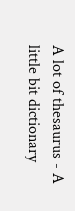A lot of thesaurus - A little bit dictionary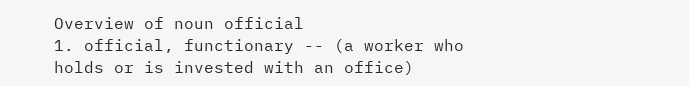Overview of noun official
1. official, functionary -- (a worker who holds or is invested with an office)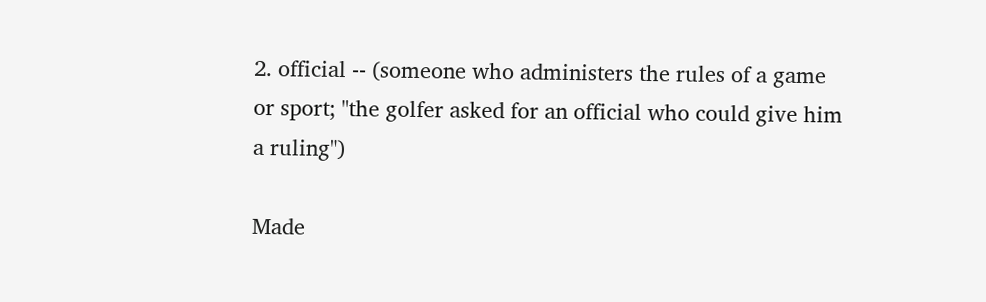2. official -- (someone who administers the rules of a game or sport; "the golfer asked for an official who could give him a ruling")

Made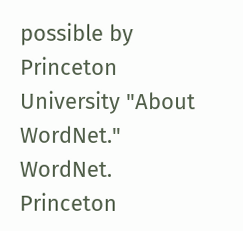possible by Princeton University "About WordNet." WordNet. Princeton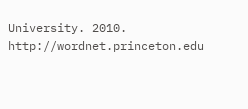University. 2010. http://wordnet.princeton.edu